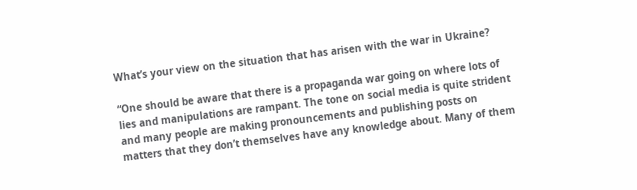What’s your view on the situation that has arisen with the war in Ukraine?

“One should be aware that there is a propaganda war going on where lots of lies and manipulations are rampant. The tone on social media is quite strident and many people are making pronouncements and publishing posts on matters that they don’t themselves have any knowledge about. Many of them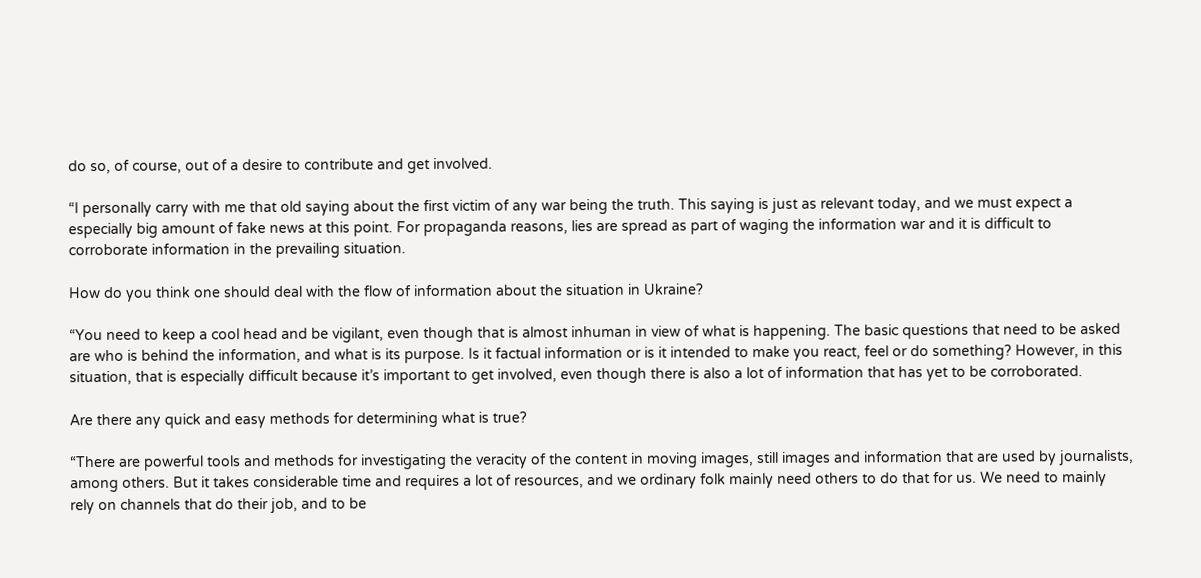do so, of course, out of a desire to contribute and get involved.

“I personally carry with me that old saying about the first victim of any war being the truth. This saying is just as relevant today, and we must expect a especially big amount of fake news at this point. For propaganda reasons, lies are spread as part of waging the information war and it is difficult to corroborate information in the prevailing situation.

How do you think one should deal with the flow of information about the situation in Ukraine?

“You need to keep a cool head and be vigilant, even though that is almost inhuman in view of what is happening. The basic questions that need to be asked are who is behind the information, and what is its purpose. Is it factual information or is it intended to make you react, feel or do something? However, in this situation, that is especially difficult because it’s important to get involved, even though there is also a lot of information that has yet to be corroborated.

Are there any quick and easy methods for determining what is true?

“There are powerful tools and methods for investigating the veracity of the content in moving images, still images and information that are used by journalists, among others. But it takes considerable time and requires a lot of resources, and we ordinary folk mainly need others to do that for us. We need to mainly rely on channels that do their job, and to be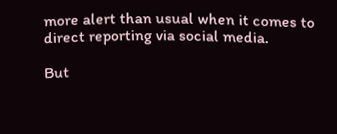more alert than usual when it comes to direct reporting via social media.

But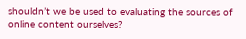shouldn’t we be used to evaluating the sources of online content ourselves?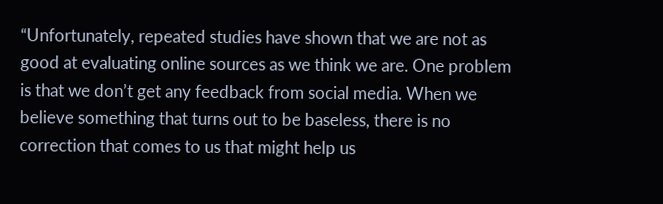“Unfortunately, repeated studies have shown that we are not as good at evaluating online sources as we think we are. One problem is that we don’t get any feedback from social media. When we believe something that turns out to be baseless, there is no correction that comes to us that might help us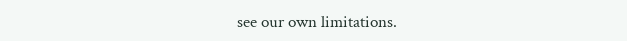see our own limitations.